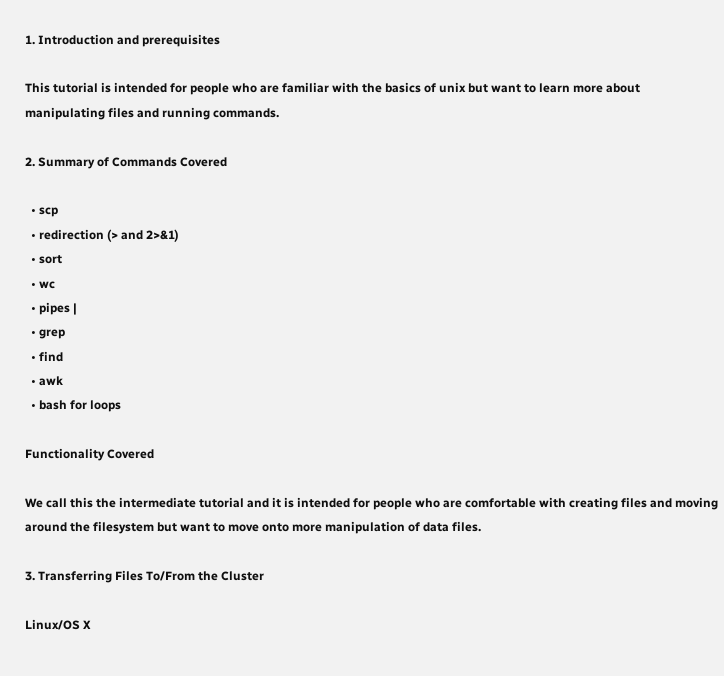1. Introduction and prerequisites

This tutorial is intended for people who are familiar with the basics of unix but want to learn more about manipulating files and running commands.

2. Summary of Commands Covered

  • scp
  • redirection (> and 2>&1)
  • sort
  • wc
  • pipes |
  • grep
  • find
  • awk
  • bash for loops

Functionality Covered

We call this the intermediate tutorial and it is intended for people who are comfortable with creating files and moving around the filesystem but want to move onto more manipulation of data files.

3. Transferring Files To/From the Cluster

Linux/OS X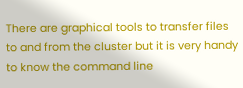There are graphical tools to transfer files to and from the cluster but it is very handy to know the command line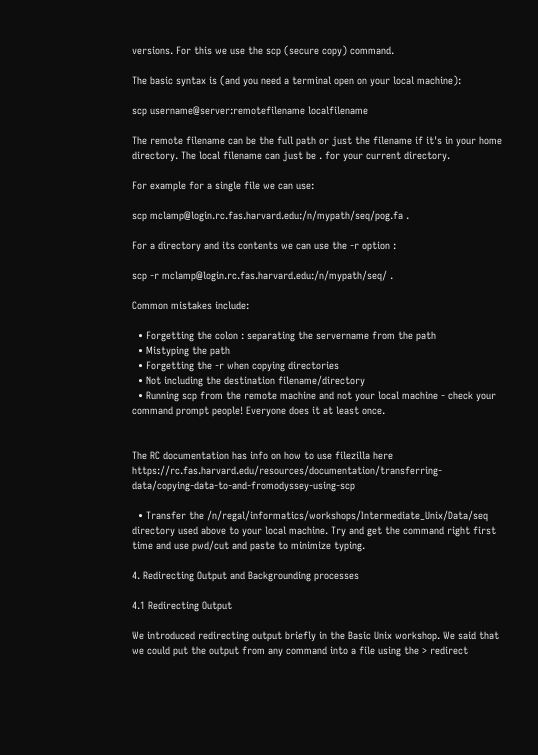versions. For this we use the scp (secure copy) command.

The basic syntax is (and you need a terminal open on your local machine):

scp username@server:remotefilename localfilename

The remote filename can be the full path or just the filename if it's in your home directory. The local filename can just be . for your current directory.

For example for a single file we can use:

scp mclamp@login.rc.fas.harvard.edu:/n/mypath/seq/pog.fa .

For a directory and its contents we can use the -r option :

scp -r mclamp@login.rc.fas.harvard.edu:/n/mypath/seq/ .

Common mistakes include:

  • Forgetting the colon : separating the servername from the path
  • Mistyping the path
  • Forgetting the -r when copying directories
  • Not including the destination filename/directory
  • Running scp from the remote machine and not your local machine - check your command prompt people! Everyone does it at least once.


The RC documentation has info on how to use filezilla here https://rc.fas.harvard.edu/resources/documentation/transferring-data/copying-data-to-and-fromodyssey-using-scp

  • Transfer the /n/regal/informatics/workshops/Intermediate_Unix/Data/seq directory used above to your local machine. Try and get the command right first time and use pwd/cut and paste to minimize typing.

4. Redirecting Output and Backgrounding processes

4.1 Redirecting Output

We introduced redirecting output briefly in the Basic Unix workshop. We said that we could put the output from any command into a file using the > redirect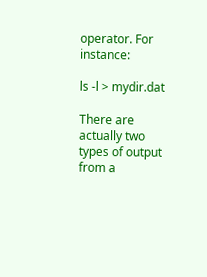operator. For instance:

ls -l > mydir.dat

There are actually two types of output from a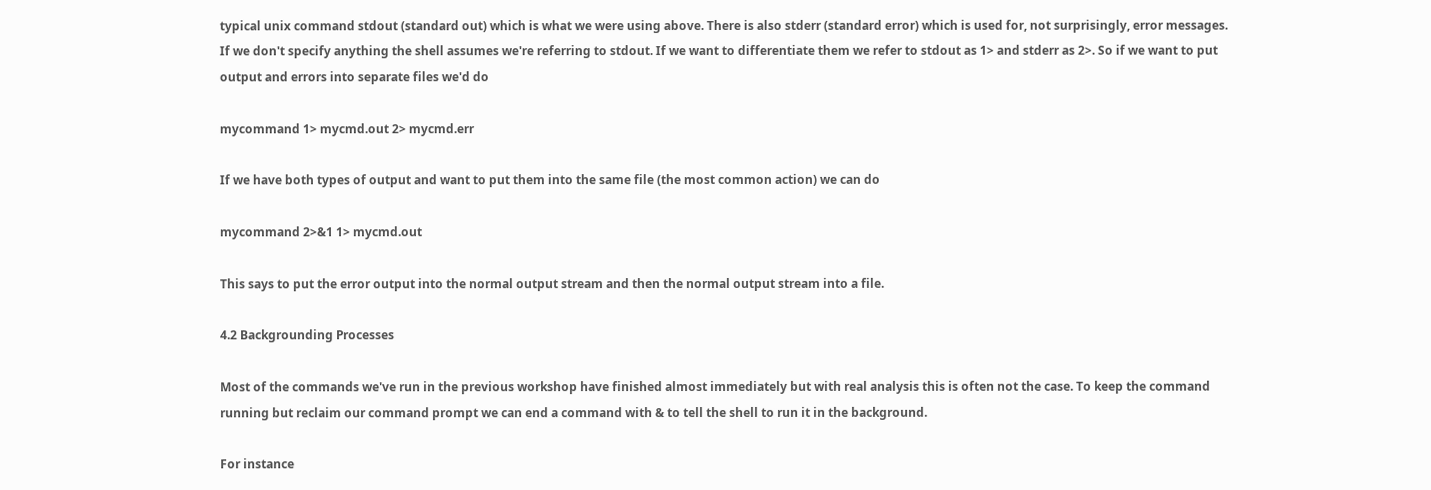typical unix command stdout (standard out) which is what we were using above. There is also stderr (standard error) which is used for, not surprisingly, error messages. If we don't specify anything the shell assumes we're referring to stdout. If we want to differentiate them we refer to stdout as 1> and stderr as 2>. So if we want to put output and errors into separate files we'd do

mycommand 1> mycmd.out 2> mycmd.err

If we have both types of output and want to put them into the same file (the most common action) we can do

mycommand 2>&1 1> mycmd.out

This says to put the error output into the normal output stream and then the normal output stream into a file.

4.2 Backgrounding Processes

Most of the commands we've run in the previous workshop have finished almost immediately but with real analysis this is often not the case. To keep the command running but reclaim our command prompt we can end a command with & to tell the shell to run it in the background.

For instance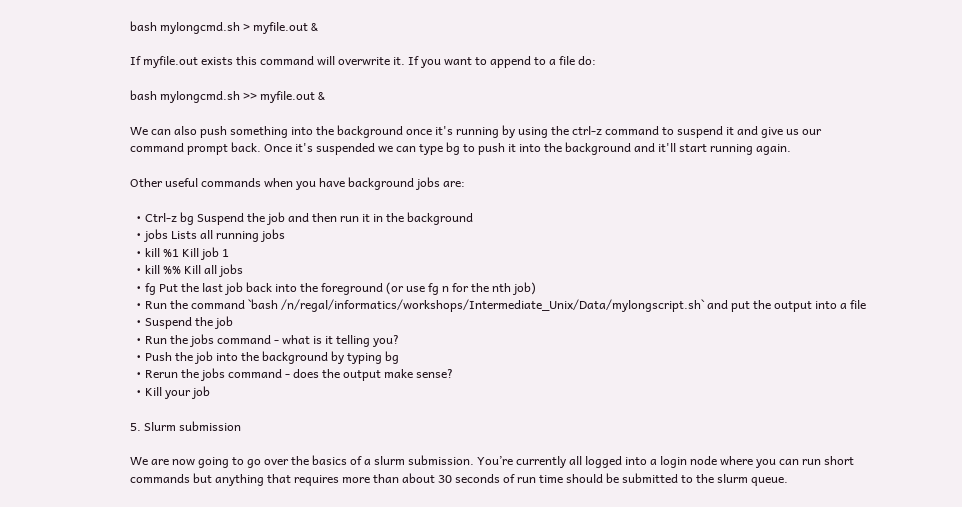bash mylongcmd.sh > myfile.out &

If myfile.out exists this command will overwrite it. If you want to append to a file do:

bash mylongcmd.sh >> myfile.out &

We can also push something into the background once it's running by using the ctrl-z command to suspend it and give us our command prompt back. Once it's suspended we can type bg to push it into the background and it'll start running again.

Other useful commands when you have background jobs are:

  • Ctrl-z bg Suspend the job and then run it in the background
  • jobs Lists all running jobs
  • kill %1 Kill job 1
  • kill %% Kill all jobs
  • fg Put the last job back into the foreground (or use fg n for the nth job)
  • Run the command `bash /n/regal/informatics/workshops/Intermediate_Unix/Data/mylongscript.sh` and put the output into a file
  • Suspend the job
  • Run the jobs command - what is it telling you?
  • Push the job into the background by typing bg
  • Rerun the jobs command - does the output make sense?
  • Kill your job

5. Slurm submission

We are now going to go over the basics of a slurm submission. You’re currently all logged into a login node where you can run short commands but anything that requires more than about 30 seconds of run time should be submitted to the slurm queue.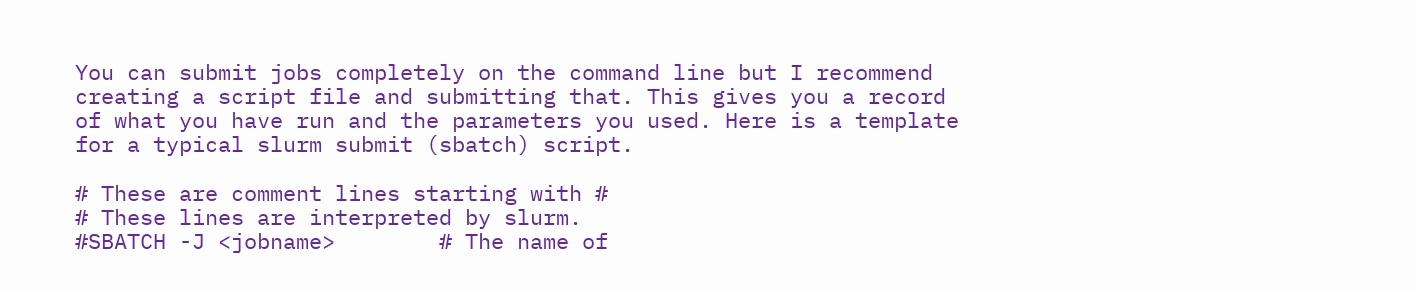You can submit jobs completely on the command line but I recommend creating a script file and submitting that. This gives you a record of what you have run and the parameters you used. Here is a template for a typical slurm submit (sbatch) script.

# These are comment lines starting with #
# These lines are interpreted by slurm.
#SBATCH -J <jobname>        # The name of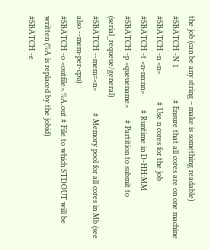the job (can be any string – make is something readable)
#SBATCH -N 1                # Ensure that all cores are on one machine
#SBATCH -n <n>              # Use n cores for the job
#SBATCH -t <n-nn:nn>        # Runtime in D-HH:MM
#SBATCH -p <queuename>      # Partition to submit to (serial_requeue/general)
#SBATCH --mem=<n>           # Memory pool for all cores in Mb (see also --mem-per-cpu)
#SBATCH -o <outfile>.%A.out # File to which STDOUT will be written (%A is replaced by the jobid)
#SBATCH -e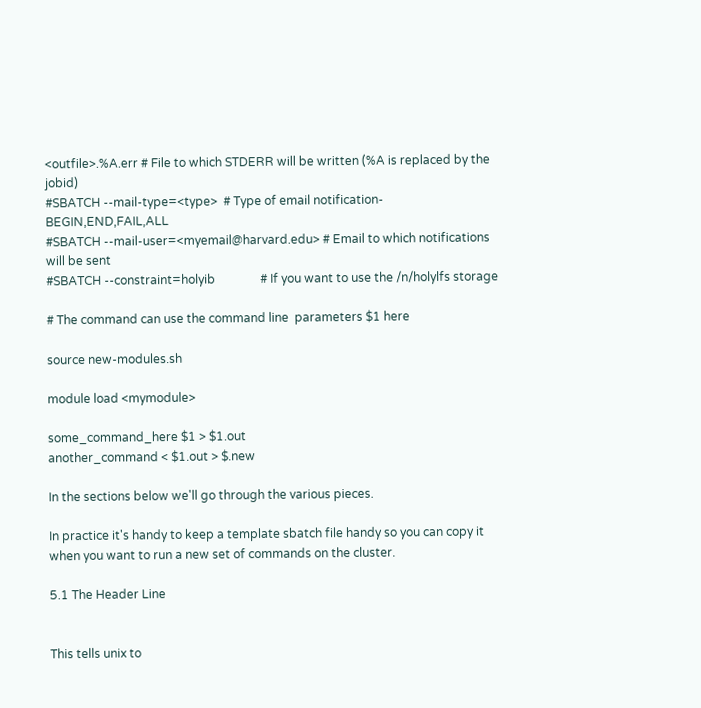<outfile>.%A.err # File to which STDERR will be written (%A is replaced by the jobid)
#SBATCH --mail-type=<type>  # Type of email notification- BEGIN,END,FAIL,ALL
#SBATCH --mail-user=<myemail@harvard.edu> # Email to which notifications will be sent
#SBATCH --constraint=holyib               # If you want to use the /n/holylfs storage

# The command can use the command line  parameters $1 here

source new-modules.sh

module load <mymodule>

some_command_here $1 > $1.out
another_command < $1.out > $.new

In the sections below we'll go through the various pieces.

In practice it's handy to keep a template sbatch file handy so you can copy it when you want to run a new set of commands on the cluster.

5.1 The Header Line


This tells unix to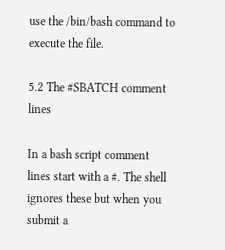use the /bin/bash command to execute the file.

5.2 The #SBATCH comment lines

In a bash script comment lines start with a #. The shell ignores these but when you submit a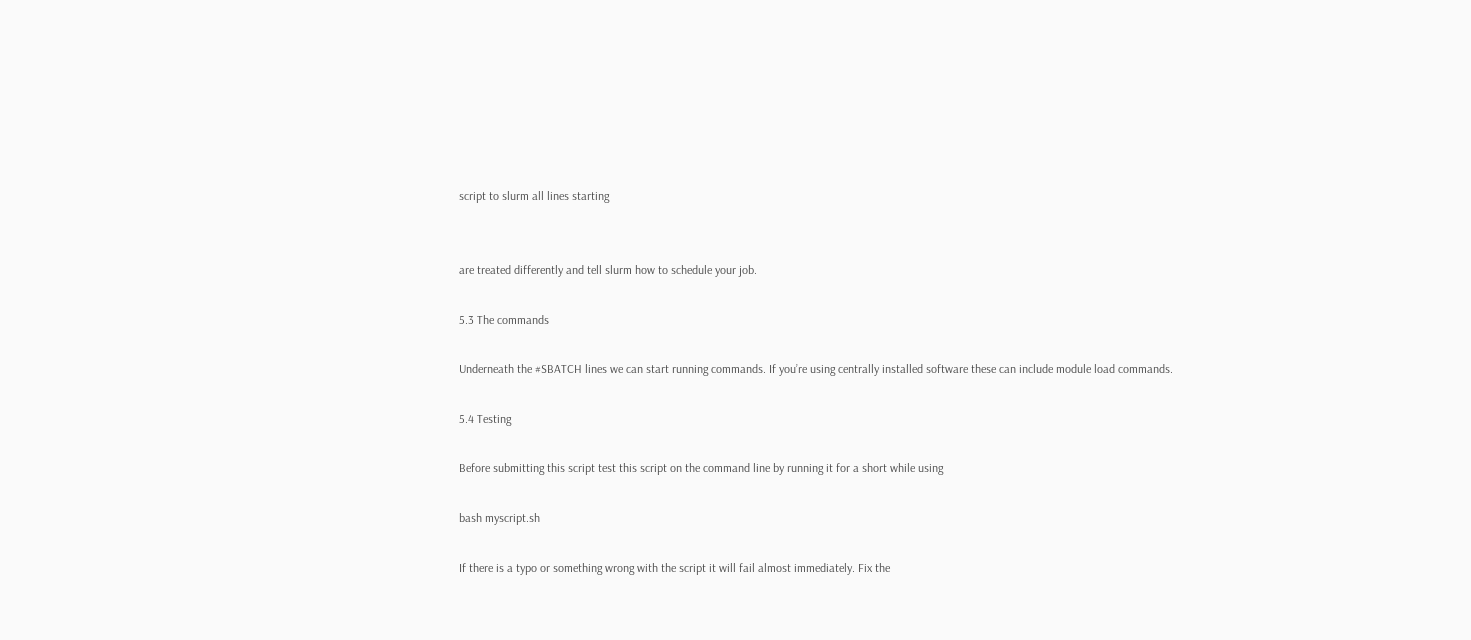script to slurm all lines starting


are treated differently and tell slurm how to schedule your job.

5.3 The commands

Underneath the #SBATCH lines we can start running commands. If you’re using centrally installed software these can include module load commands.

5.4 Testing

Before submitting this script test this script on the command line by running it for a short while using

bash myscript.sh

If there is a typo or something wrong with the script it will fail almost immediately. Fix the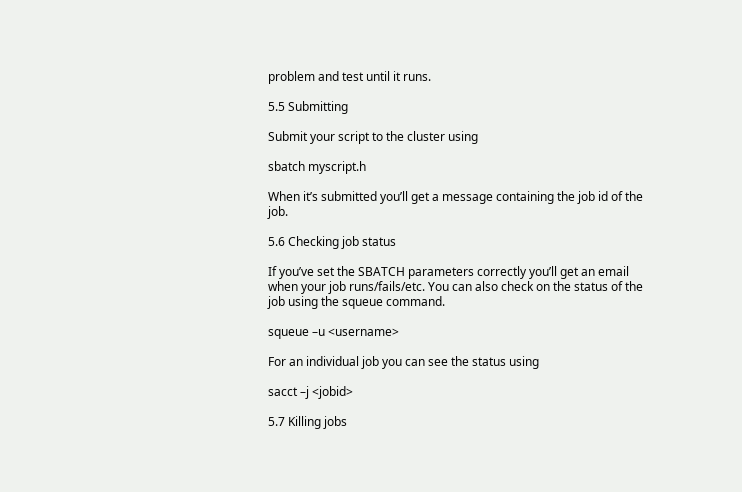problem and test until it runs.

5.5 Submitting

Submit your script to the cluster using

sbatch myscript.h

When it’s submitted you’ll get a message containing the job id of the job.

5.6 Checking job status

If you’ve set the SBATCH parameters correctly you’ll get an email when your job runs/fails/etc. You can also check on the status of the job using the squeue command.

squeue –u <username>

For an individual job you can see the status using

sacct –j <jobid>

5.7 Killing jobs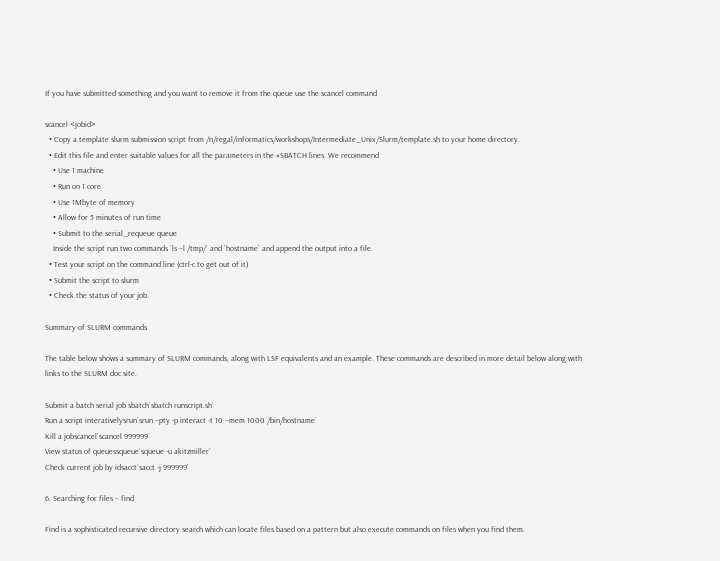If you have submitted something and you want to remove it from the queue use the scancel command

scancel <jobid>
  • Copy a template slurm submission script from /n/regal/informatics/workshops/Intermediate_Unix/Slurm/template.sh to your home directory.
  • Edit this file and enter suitable values for all the parameters in the #SBATCH lines. We recommend
    • Use 1 machine
    • Run on 1 core
    • Use 1Mbyte of memory
    • Allow for 5 minutes of run time
    • Submit to the serial_requeue queue
    Inside the script run two commands `ls –l /tmp/` and `hostname` and append the output into a file.
  • Test your script on the command line (ctrl-c to get out of it)
  • Submit the script to slurm
  • Check the status of your job.

Summary of SLURM commands

The table below shows a summary of SLURM commands, along with LSF equivalents and an example. These commands are described in more detail below along with links to the SLURM doc site.

Submit a batch serial job sbatch`sbatch runscript.sh`
Run a script interativelysrun`srun --pty -p interact -t 10 --mem 1000 /bin/hostname`
Kill a jobscancel`scancel 999999`
View status of queuessqueue`squeue -u akitzmiller`
Check current job by idsacct`sacct -j 999999`

6. Searching for files – find

Find is a sophisticated recursive directory search which can locate files based on a pattern but also execute commands on files when you find them.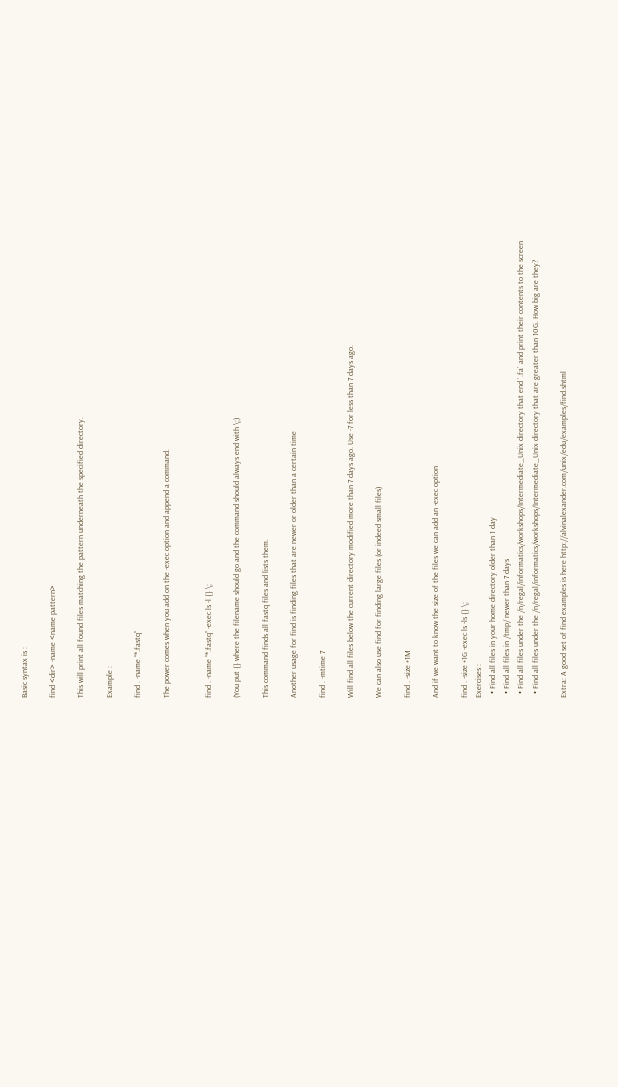Basic syntax is :

find <dir> -name <name pattern>

This will print all found files matching the pattern underneath the specified directory.

Example :

find . -name “*.fastq”

The power comes when you add on the -exec option and append a command.


find . -name “*.fastq” -exec ls -l {} \;

(You put {} where the filename should go and the command should always end with \;)

This command finds all fastq files and lists them.

Another usage for find is finding files that are newer or older than a certain time

find . -mtime 7

Will find all files below the current directory modified more than 7 days ago. Use -7 for less than 7 days ago.

We can also use find for finding large files (or indeed small files)

find . -size +1M

And if we want to know the size of the files we can add an -exec option

find . -size +1G -exec ls -ls {} \;
Exercises :
  • Find all files in your home directory older than 1 day
  • Find all files in /tmp/ newer than 7 days
  • Find all files under the /n/regal/informatics/workshops/Intermediate_Unix directory that end `.fa` and print their contents to the screen
  • Find all files under the /n/regal/informatics/workshops/Intermediate_Unix directory that are greater than 10G. How big are they?

Extra: A good set of find examples is here http://alvinalexander.com/unix/edu/examples/find.shtml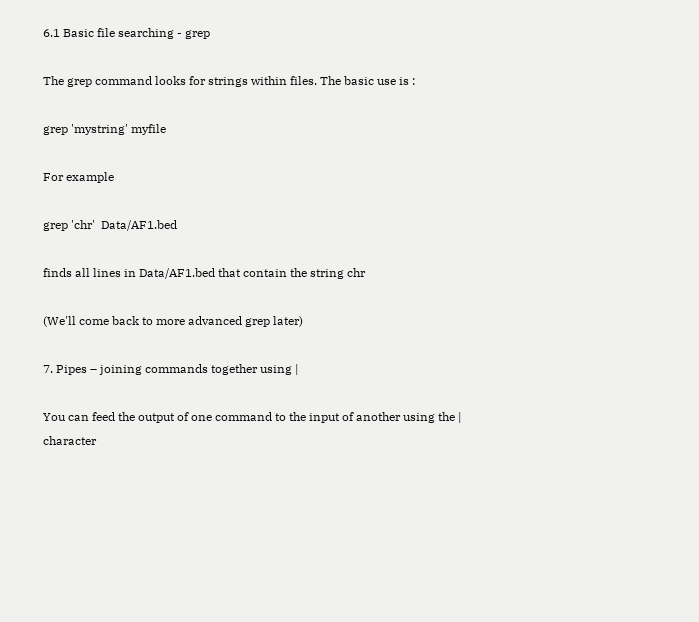6.1 Basic file searching - grep

The grep command looks for strings within files. The basic use is :

grep 'mystring' myfile

For example

grep 'chr'  Data/AF1.bed

finds all lines in Data/AF1.bed that contain the string chr

(We'll come back to more advanced grep later)

7. Pipes – joining commands together using |

You can feed the output of one command to the input of another using the | character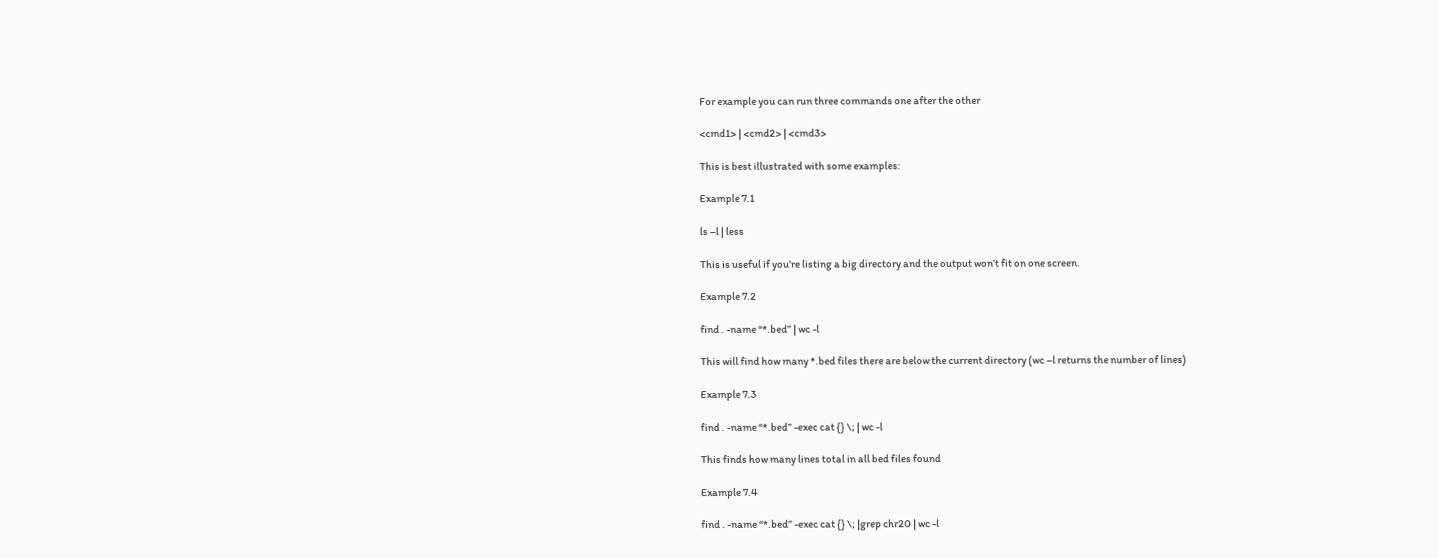For example you can run three commands one after the other

<cmd1> | <cmd2> | <cmd3>

This is best illustrated with some examples:

Example 7.1

ls –l | less

This is useful if you’re listing a big directory and the output won’t fit on one screen.

Example 7.2

find . -name “*.bed” | wc -l

This will find how many *.bed files there are below the current directory (wc –l returns the number of lines)

Example 7.3

find . -name “*.bed” -exec cat {} \; | wc -l

This finds how many lines total in all bed files found

Example 7.4

find . -name “*.bed” -exec cat {} \; |grep chr20 | wc -l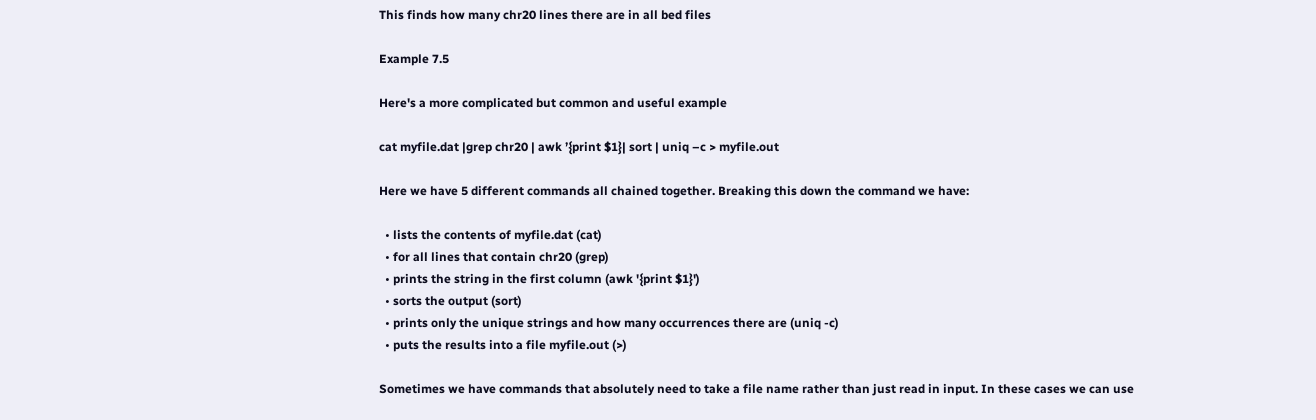This finds how many chr20 lines there are in all bed files

Example 7.5

Here's a more complicated but common and useful example

cat myfile.dat |grep chr20 | awk ’{print $1}| sort | uniq –c > myfile.out

Here we have 5 different commands all chained together. Breaking this down the command we have:

  • lists the contents of myfile.dat (cat)
  • for all lines that contain chr20 (grep)
  • prints the string in the first column (awk '{print $1}')
  • sorts the output (sort)
  • prints only the unique strings and how many occurrences there are (uniq -c)
  • puts the results into a file myfile.out (>)

Sometimes we have commands that absolutely need to take a file name rather than just read in input. In these cases we can use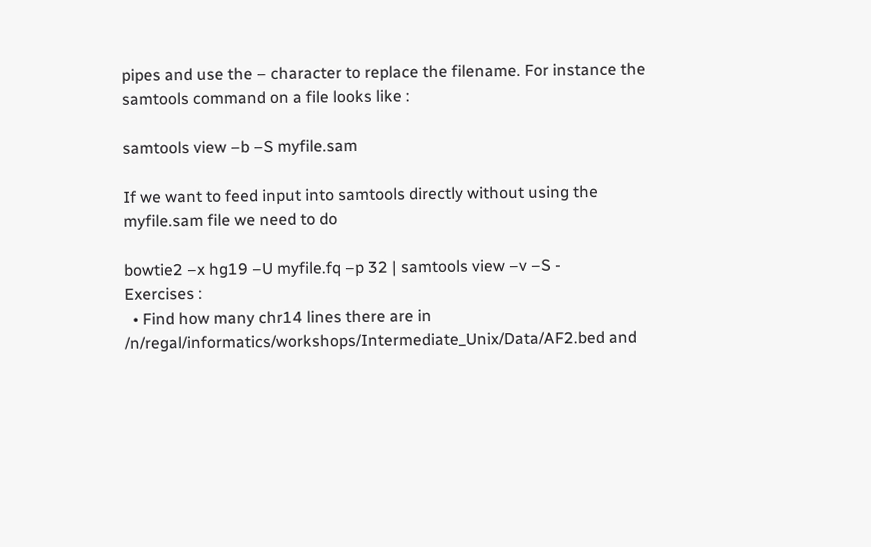pipes and use the – character to replace the filename. For instance the samtools command on a file looks like :

samtools view –b –S myfile.sam

If we want to feed input into samtools directly without using the myfile.sam file we need to do

bowtie2 –x hg19 –U myfile.fq –p 32 | samtools view –v –S -
Exercises :
  • Find how many chr14 lines there are in /n/regal/informatics/workshops/Intermediate_Unix/Data/AF2.bed and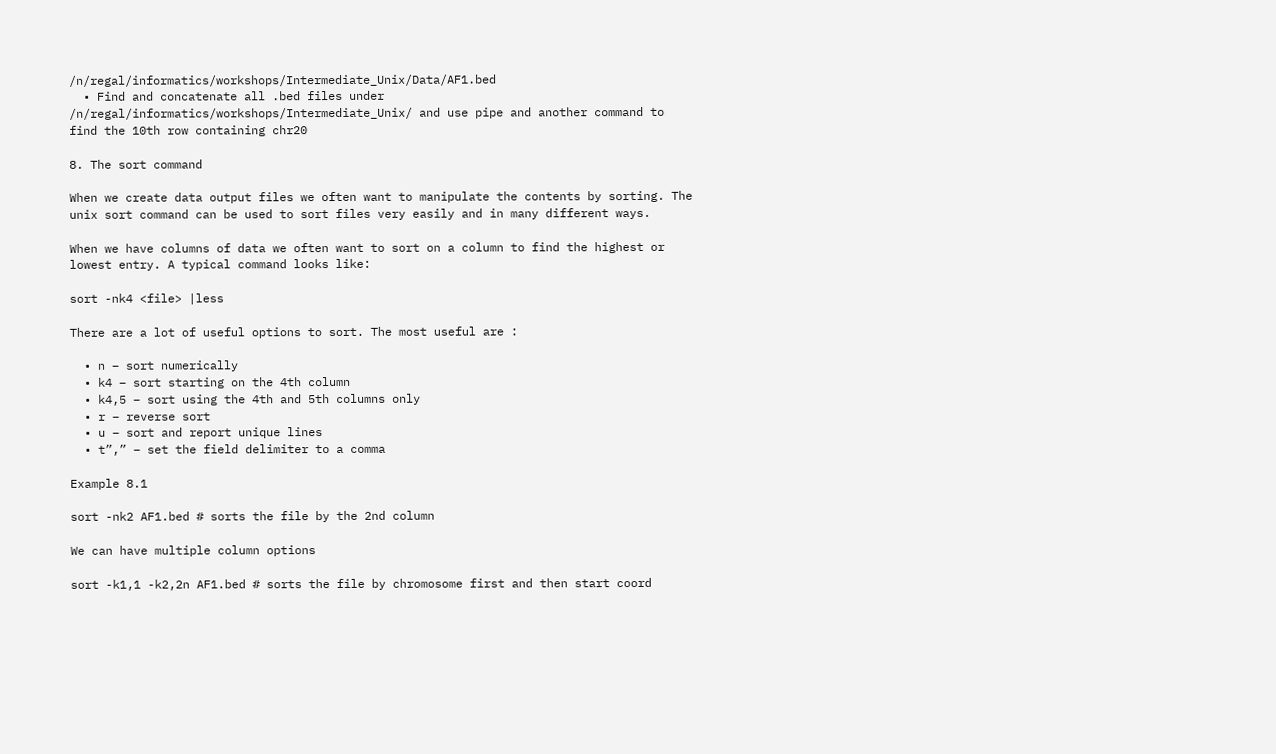/n/regal/informatics/workshops/Intermediate_Unix/Data/AF1.bed
  • Find and concatenate all .bed files under /n/regal/informatics/workshops/Intermediate_Unix/ and use pipe and another command to find the 10th row containing chr20

8. The sort command

When we create data output files we often want to manipulate the contents by sorting. The unix sort command can be used to sort files very easily and in many different ways.

When we have columns of data we often want to sort on a column to find the highest or lowest entry. A typical command looks like:

sort -nk4 <file> |less

There are a lot of useful options to sort. The most useful are :

  • n – sort numerically
  • k4 – sort starting on the 4th column
  • k4,5 – sort using the 4th and 5th columns only
  • r – reverse sort
  • u – sort and report unique lines
  • t”,” – set the field delimiter to a comma

Example 8.1

sort -nk2 AF1.bed # sorts the file by the 2nd column

We can have multiple column options

sort -k1,1 -k2,2n AF1.bed # sorts the file by chromosome first and then start coord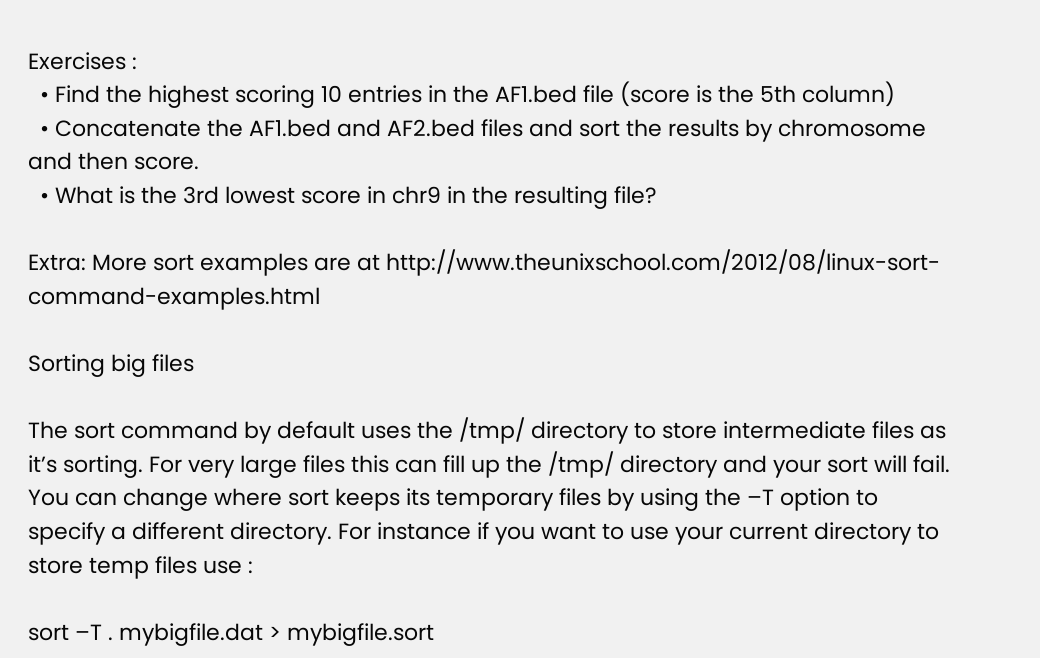Exercises :
  • Find the highest scoring 10 entries in the AF1.bed file (score is the 5th column)
  • Concatenate the AF1.bed and AF2.bed files and sort the results by chromosome and then score.
  • What is the 3rd lowest score in chr9 in the resulting file?

Extra: More sort examples are at http://www.theunixschool.com/2012/08/linux-sort-command-examples.html

Sorting big files

The sort command by default uses the /tmp/ directory to store intermediate files as it’s sorting. For very large files this can fill up the /tmp/ directory and your sort will fail. You can change where sort keeps its temporary files by using the –T option to specify a different directory. For instance if you want to use your current directory to store temp files use :

sort –T . mybigfile.dat > mybigfile.sort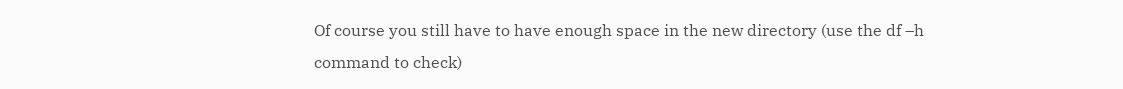Of course you still have to have enough space in the new directory (use the df –h command to check)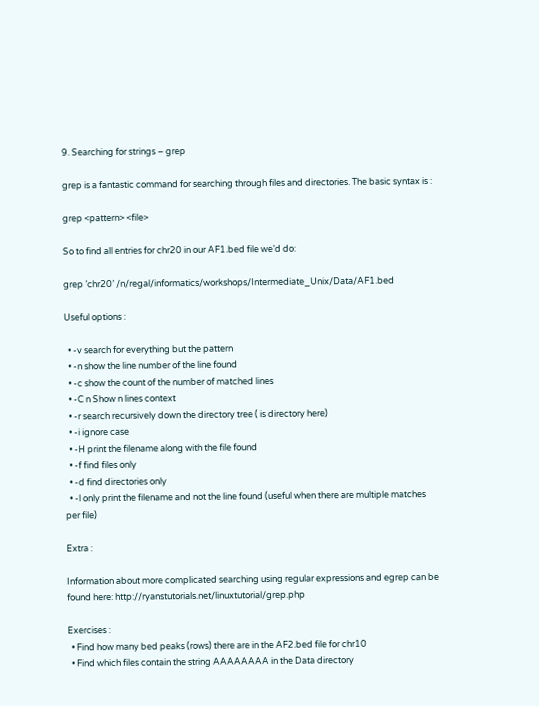9. Searching for strings – grep

grep is a fantastic command for searching through files and directories. The basic syntax is :

grep <pattern> <file>

So to find all entries for chr20 in our AF1.bed file we’d do:

grep ’chr20’ /n/regal/informatics/workshops/Intermediate_Unix/Data/AF1.bed

Useful options :

  • -v search for everything but the pattern
  • -n show the line number of the line found
  • -c show the count of the number of matched lines
  • -C n Show n lines context
  • -r search recursively down the directory tree ( is directory here)
  • -i ignore case
  • -H print the filename along with the file found
  • -f find files only
  • -d find directories only
  • -l only print the filename and not the line found (useful when there are multiple matches per file)

Extra :

Information about more complicated searching using regular expressions and egrep can be found here: http://ryanstutorials.net/linuxtutorial/grep.php

Exercises :
  • Find how many bed peaks (rows) there are in the AF2.bed file for chr10
  • Find which files contain the string AAAAAAAA in the Data directory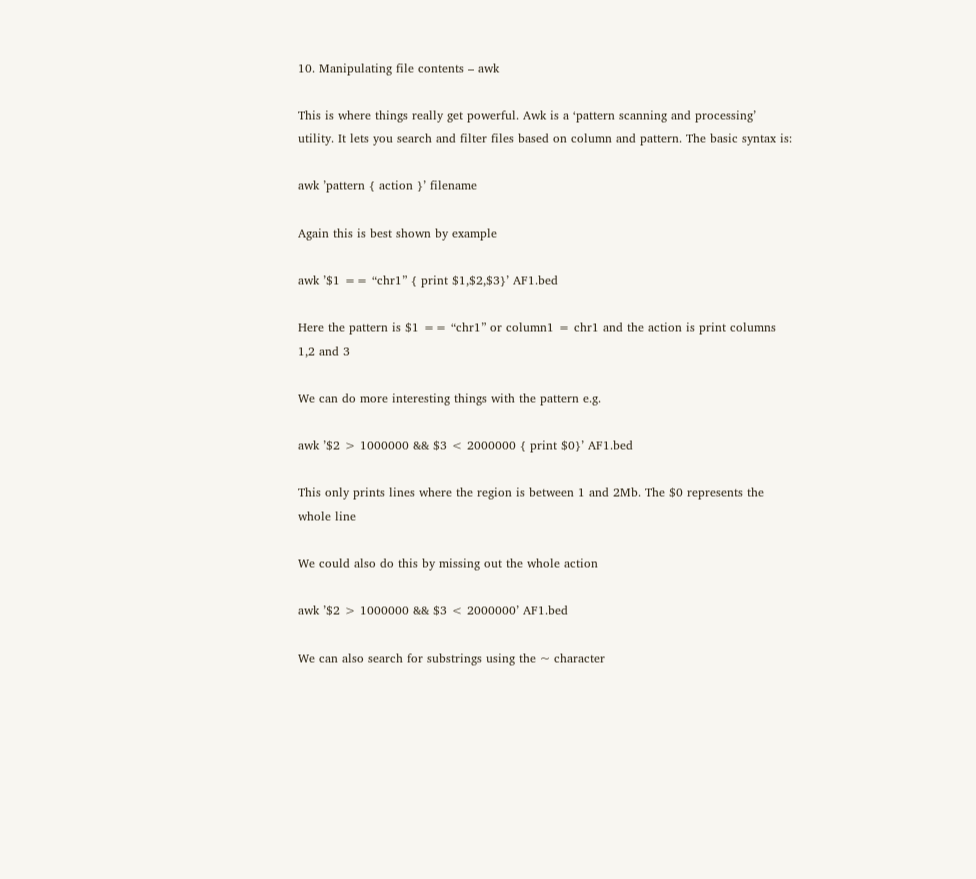10. Manipulating file contents – awk

This is where things really get powerful. Awk is a ‘pattern scanning and processing’ utility. It lets you search and filter files based on column and pattern. The basic syntax is:

awk ’pattern { action }’ filename

Again this is best shown by example

awk ’$1 == “chr1” { print $1,$2,$3}’ AF1.bed

Here the pattern is $1 == “chr1” or column1 = chr1 and the action is print columns 1,2 and 3

We can do more interesting things with the pattern e.g.

awk ’$2 > 1000000 && $3 < 2000000 { print $0}’ AF1.bed

This only prints lines where the region is between 1 and 2Mb. The $0 represents the whole line

We could also do this by missing out the whole action

awk ’$2 > 1000000 && $3 < 2000000’ AF1.bed

We can also search for substrings using the ~ character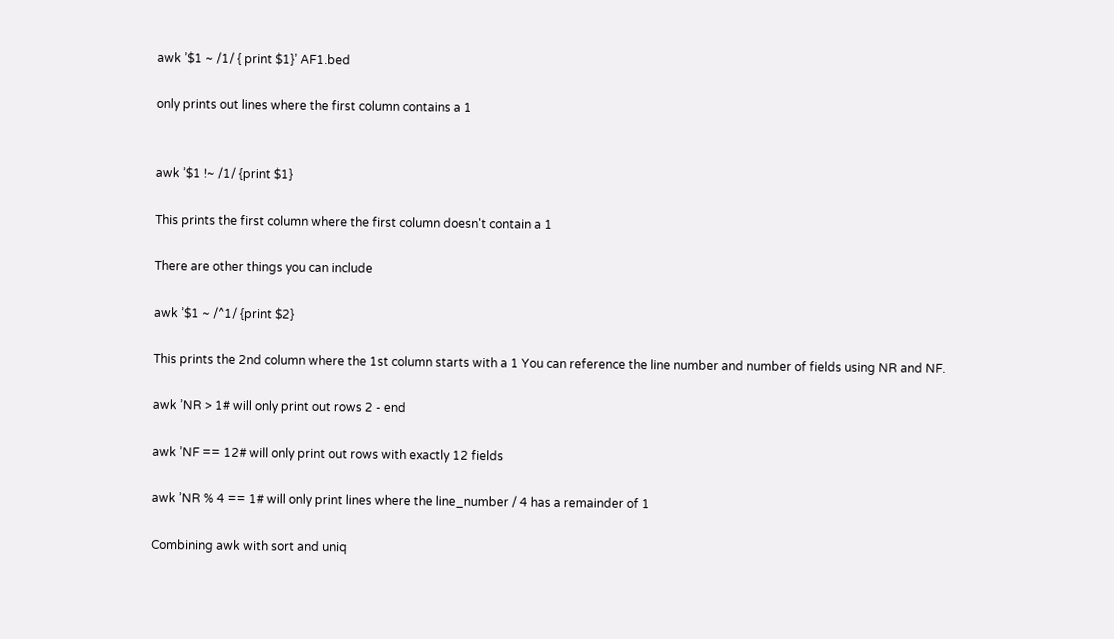awk ’$1 ~ /1/ { print $1}’ AF1.bed

only prints out lines where the first column contains a 1


awk ’$1 !~ /1/ {print $1}

This prints the first column where the first column doesn't contain a 1

There are other things you can include

awk ’$1 ~ /^1/ {print $2}

This prints the 2nd column where the 1st column starts with a 1 You can reference the line number and number of fields using NR and NF.

awk ’NR > 1# will only print out rows 2 - end

awk ’NF == 12# will only print out rows with exactly 12 fields

awk ’NR % 4 == 1# will only print lines where the line_number / 4 has a remainder of 1

Combining awk with sort and uniq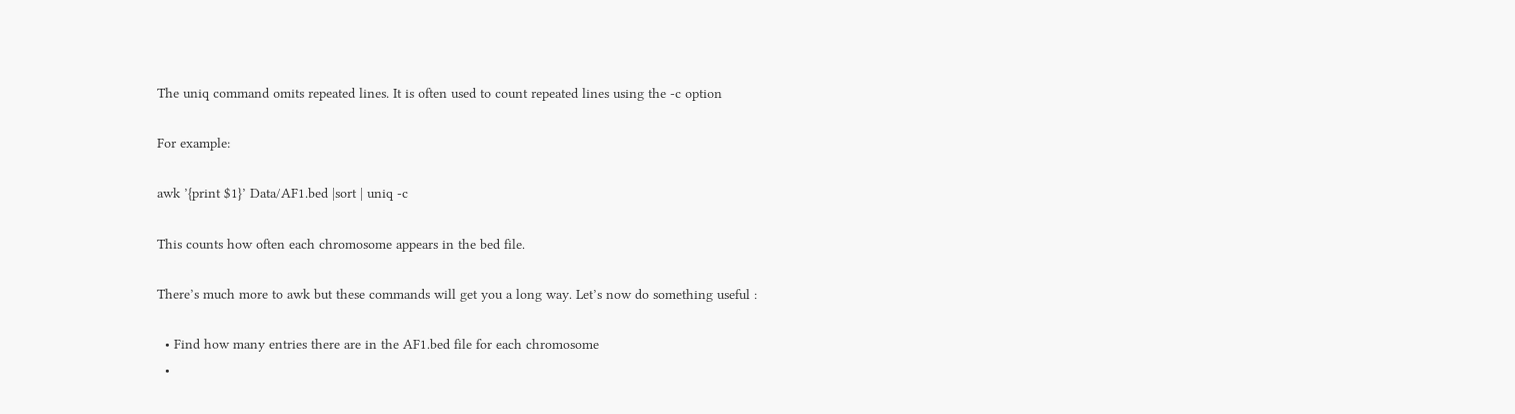The uniq command omits repeated lines. It is often used to count repeated lines using the -c option

For example:

awk ’{print $1}’ Data/AF1.bed |sort | uniq -c

This counts how often each chromosome appears in the bed file.

There’s much more to awk but these commands will get you a long way. Let’s now do something useful :

  • Find how many entries there are in the AF1.bed file for each chromosome
  •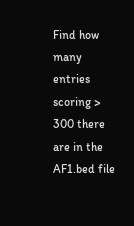Find how many entries scoring > 300 there are in the AF1.bed file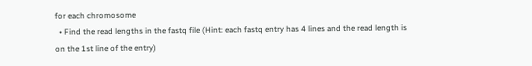for each chromosome
  • Find the read lengths in the fastq file (Hint: each fastq entry has 4 lines and the read length is on the 1st line of the entry)